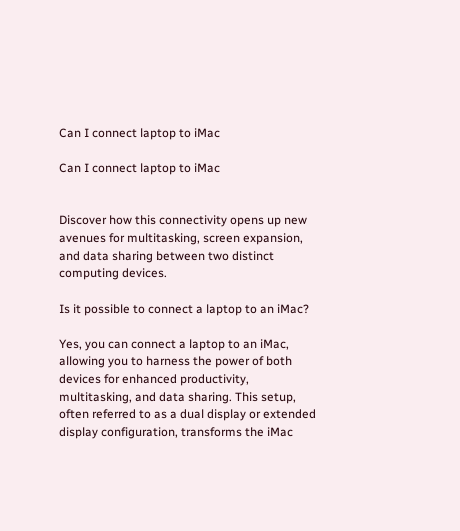Can I connect laptop to iMac

Can I connect laptop to iMac


Discover how this connectivity opens up new avenues for multitasking, screen expansion, and data sharing between two distinct computing devices.

Is it possible to connect a laptop to an iMac?

Yes, you can connect a laptop to an iMac, allowing you to harness the power of both devices for enhanced productivity, multitasking, and data sharing. This setup, often referred to as a dual display or extended display configuration, transforms the iMac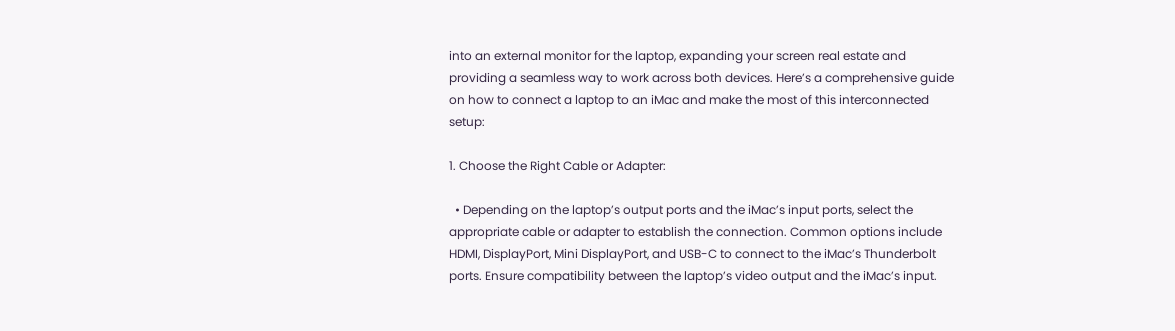into an external monitor for the laptop, expanding your screen real estate and providing a seamless way to work across both devices. Here’s a comprehensive guide on how to connect a laptop to an iMac and make the most of this interconnected setup:

1. Choose the Right Cable or Adapter:

  • Depending on the laptop’s output ports and the iMac’s input ports, select the appropriate cable or adapter to establish the connection. Common options include HDMI, DisplayPort, Mini DisplayPort, and USB-C to connect to the iMac’s Thunderbolt ports. Ensure compatibility between the laptop’s video output and the iMac’s input.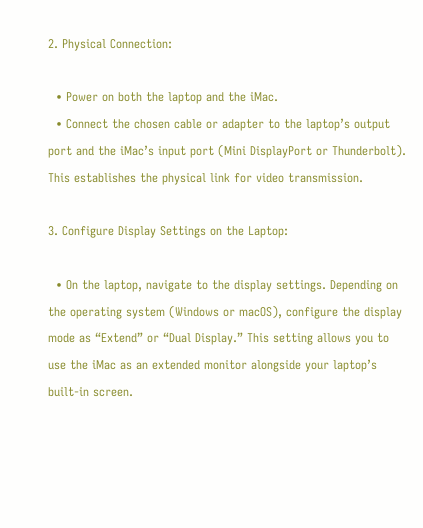2. Physical Connection:

  • Power on both the laptop and the iMac.
  • Connect the chosen cable or adapter to the laptop’s output port and the iMac’s input port (Mini DisplayPort or Thunderbolt). This establishes the physical link for video transmission.

3. Configure Display Settings on the Laptop:

  • On the laptop, navigate to the display settings. Depending on the operating system (Windows or macOS), configure the display mode as “Extend” or “Dual Display.” This setting allows you to use the iMac as an extended monitor alongside your laptop’s built-in screen.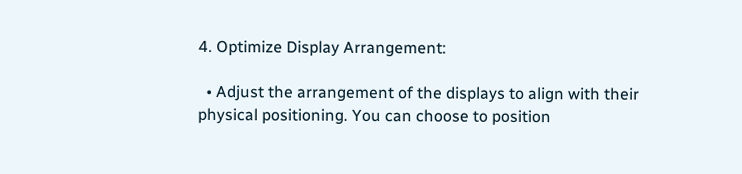4. Optimize Display Arrangement:

  • Adjust the arrangement of the displays to align with their physical positioning. You can choose to position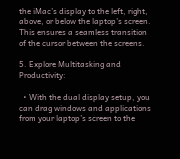the iMac’s display to the left, right, above, or below the laptop’s screen. This ensures a seamless transition of the cursor between the screens.

5. Explore Multitasking and Productivity:

  • With the dual display setup, you can drag windows and applications from your laptop’s screen to the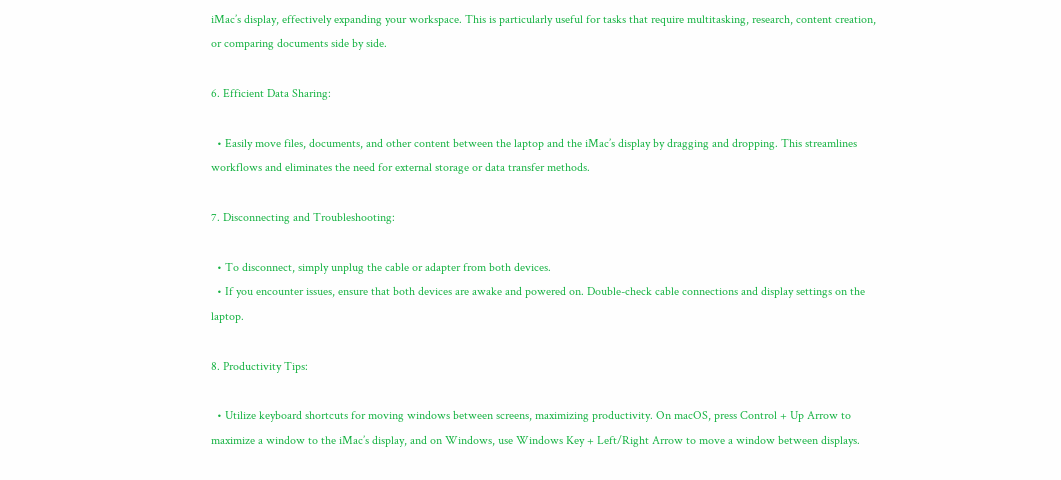iMac’s display, effectively expanding your workspace. This is particularly useful for tasks that require multitasking, research, content creation, or comparing documents side by side.

6. Efficient Data Sharing:

  • Easily move files, documents, and other content between the laptop and the iMac’s display by dragging and dropping. This streamlines workflows and eliminates the need for external storage or data transfer methods.

7. Disconnecting and Troubleshooting:

  • To disconnect, simply unplug the cable or adapter from both devices.
  • If you encounter issues, ensure that both devices are awake and powered on. Double-check cable connections and display settings on the laptop.

8. Productivity Tips:

  • Utilize keyboard shortcuts for moving windows between screens, maximizing productivity. On macOS, press Control + Up Arrow to maximize a window to the iMac’s display, and on Windows, use Windows Key + Left/Right Arrow to move a window between displays.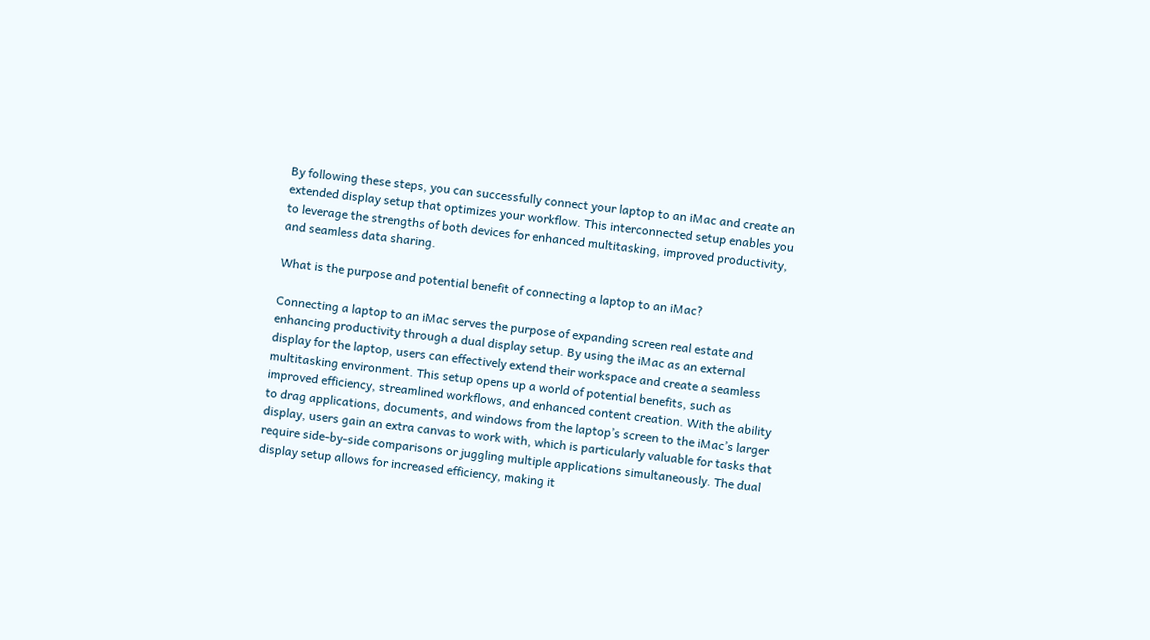By following these steps, you can successfully connect your laptop to an iMac and create an extended display setup that optimizes your workflow. This interconnected setup enables you to leverage the strengths of both devices for enhanced multitasking, improved productivity, and seamless data sharing.

What is the purpose and potential benefit of connecting a laptop to an iMac?

Connecting a laptop to an iMac serves the purpose of expanding screen real estate and enhancing productivity through a dual display setup. By using the iMac as an external display for the laptop, users can effectively extend their workspace and create a seamless multitasking environment. This setup opens up a world of potential benefits, such as improved efficiency, streamlined workflows, and enhanced content creation. With the ability to drag applications, documents, and windows from the laptop’s screen to the iMac’s larger display, users gain an extra canvas to work with, which is particularly valuable for tasks that require side-by-side comparisons or juggling multiple applications simultaneously. The dual display setup allows for increased efficiency, making it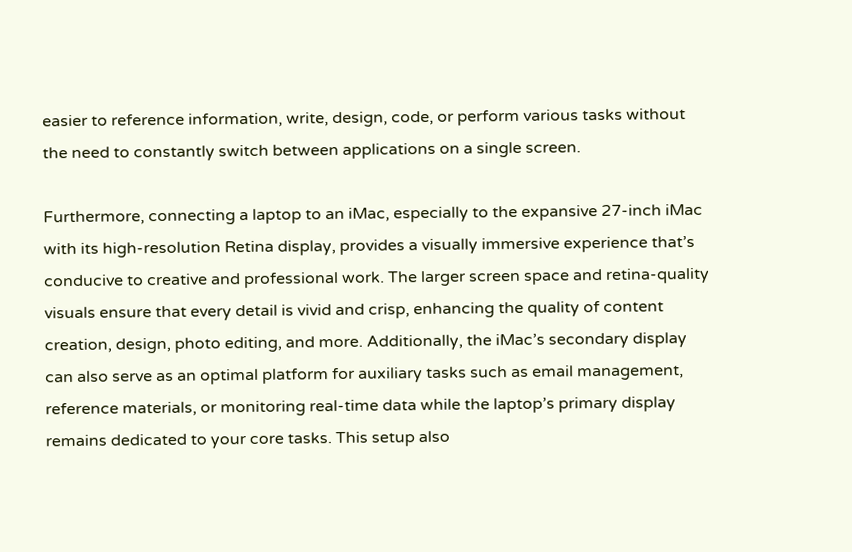easier to reference information, write, design, code, or perform various tasks without the need to constantly switch between applications on a single screen.

Furthermore, connecting a laptop to an iMac, especially to the expansive 27-inch iMac with its high-resolution Retina display, provides a visually immersive experience that’s conducive to creative and professional work. The larger screen space and retina-quality visuals ensure that every detail is vivid and crisp, enhancing the quality of content creation, design, photo editing, and more. Additionally, the iMac’s secondary display can also serve as an optimal platform for auxiliary tasks such as email management, reference materials, or monitoring real-time data while the laptop’s primary display remains dedicated to your core tasks. This setup also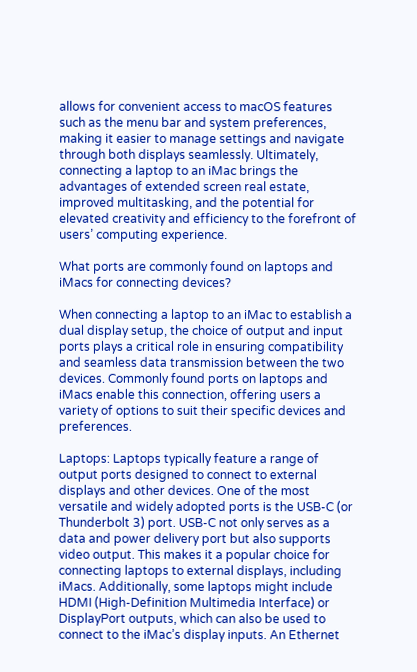allows for convenient access to macOS features such as the menu bar and system preferences, making it easier to manage settings and navigate through both displays seamlessly. Ultimately, connecting a laptop to an iMac brings the advantages of extended screen real estate, improved multitasking, and the potential for elevated creativity and efficiency to the forefront of users’ computing experience.

What ports are commonly found on laptops and iMacs for connecting devices?

When connecting a laptop to an iMac to establish a dual display setup, the choice of output and input ports plays a critical role in ensuring compatibility and seamless data transmission between the two devices. Commonly found ports on laptops and iMacs enable this connection, offering users a variety of options to suit their specific devices and preferences.

Laptops: Laptops typically feature a range of output ports designed to connect to external displays and other devices. One of the most versatile and widely adopted ports is the USB-C (or Thunderbolt 3) port. USB-C not only serves as a data and power delivery port but also supports video output. This makes it a popular choice for connecting laptops to external displays, including iMacs. Additionally, some laptops might include HDMI (High-Definition Multimedia Interface) or DisplayPort outputs, which can also be used to connect to the iMac’s display inputs. An Ethernet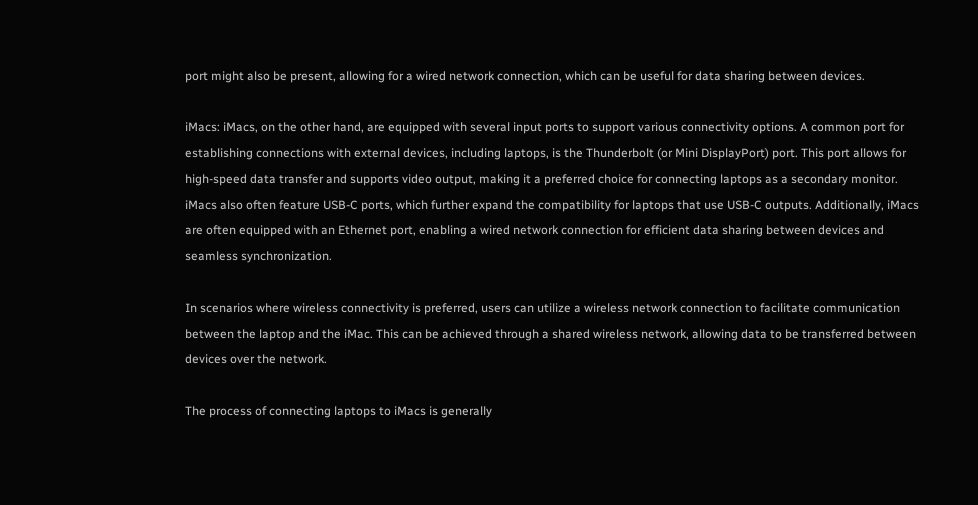port might also be present, allowing for a wired network connection, which can be useful for data sharing between devices.

iMacs: iMacs, on the other hand, are equipped with several input ports to support various connectivity options. A common port for establishing connections with external devices, including laptops, is the Thunderbolt (or Mini DisplayPort) port. This port allows for high-speed data transfer and supports video output, making it a preferred choice for connecting laptops as a secondary monitor. iMacs also often feature USB-C ports, which further expand the compatibility for laptops that use USB-C outputs. Additionally, iMacs are often equipped with an Ethernet port, enabling a wired network connection for efficient data sharing between devices and seamless synchronization.

In scenarios where wireless connectivity is preferred, users can utilize a wireless network connection to facilitate communication between the laptop and the iMac. This can be achieved through a shared wireless network, allowing data to be transferred between devices over the network.

The process of connecting laptops to iMacs is generally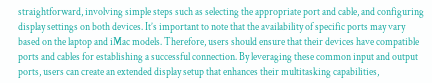straightforward, involving simple steps such as selecting the appropriate port and cable, and configuring display settings on both devices. It’s important to note that the availability of specific ports may vary based on the laptop and iMac models. Therefore, users should ensure that their devices have compatible ports and cables for establishing a successful connection. By leveraging these common input and output ports, users can create an extended display setup that enhances their multitasking capabilities,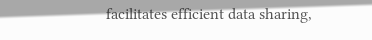facilitates efficient data sharing,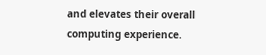and elevates their overall computing experience.